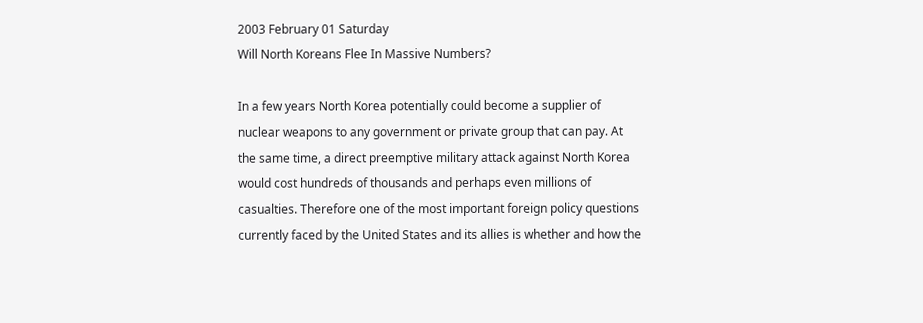2003 February 01 Saturday
Will North Koreans Flee In Massive Numbers?

In a few years North Korea potentially could become a supplier of nuclear weapons to any government or private group that can pay. At the same time, a direct preemptive military attack against North Korea would cost hundreds of thousands and perhaps even millions of casualties. Therefore one of the most important foreign policy questions currently faced by the United States and its allies is whether and how the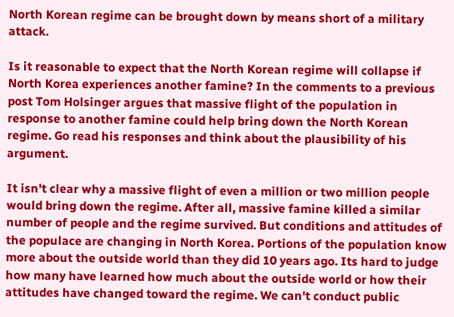North Korean regime can be brought down by means short of a military attack.

Is it reasonable to expect that the North Korean regime will collapse if North Korea experiences another famine? In the comments to a previous post Tom Holsinger argues that massive flight of the population in response to another famine could help bring down the North Korean regime. Go read his responses and think about the plausibility of his argument.

It isn't clear why a massive flight of even a million or two million people would bring down the regime. After all, massive famine killed a similar number of people and the regime survived. But conditions and attitudes of the populace are changing in North Korea. Portions of the population know more about the outside world than they did 10 years ago. Its hard to judge how many have learned how much about the outside world or how their attitudes have changed toward the regime. We can't conduct public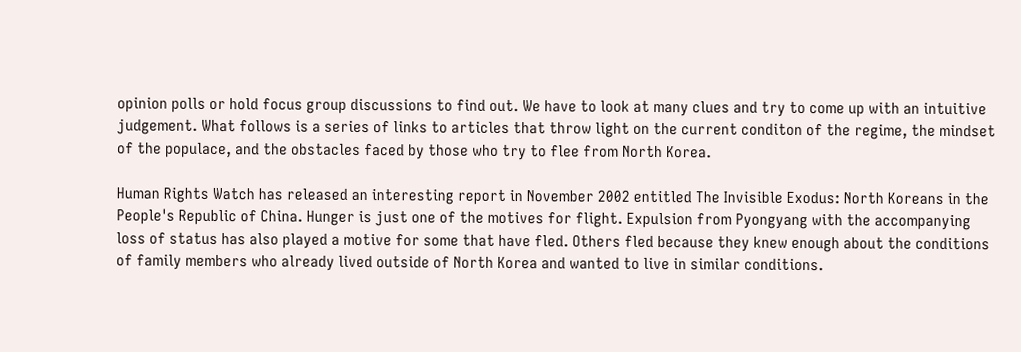opinion polls or hold focus group discussions to find out. We have to look at many clues and try to come up with an intuitive judgement. What follows is a series of links to articles that throw light on the current conditon of the regime, the mindset of the populace, and the obstacles faced by those who try to flee from North Korea.

Human Rights Watch has released an interesting report in November 2002 entitled The Invisible Exodus: North Koreans in the People's Republic of China. Hunger is just one of the motives for flight. Expulsion from Pyongyang with the accompanying loss of status has also played a motive for some that have fled. Others fled because they knew enough about the conditions of family members who already lived outside of North Korea and wanted to live in similar conditions.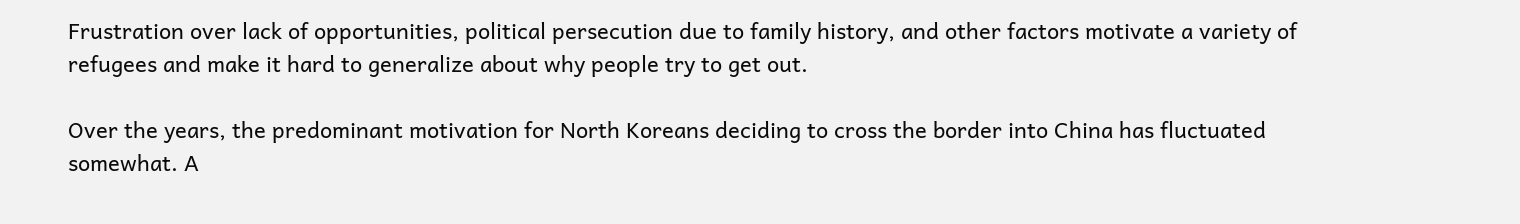Frustration over lack of opportunities, political persecution due to family history, and other factors motivate a variety of refugees and make it hard to generalize about why people try to get out.

Over the years, the predominant motivation for North Koreans deciding to cross the border into China has fluctuated somewhat. A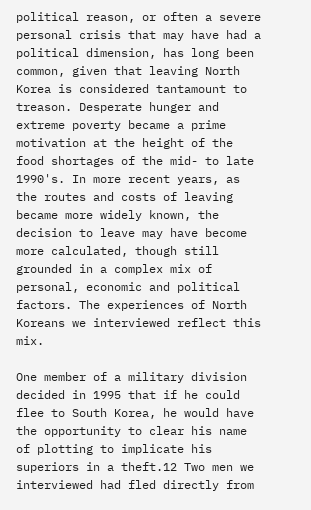political reason, or often a severe personal crisis that may have had a political dimension, has long been common, given that leaving North Korea is considered tantamount to treason. Desperate hunger and extreme poverty became a prime motivation at the height of the food shortages of the mid- to late 1990's. In more recent years, as the routes and costs of leaving became more widely known, the decision to leave may have become more calculated, though still grounded in a complex mix of personal, economic and political factors. The experiences of North Koreans we interviewed reflect this mix.

One member of a military division decided in 1995 that if he could flee to South Korea, he would have the opportunity to clear his name of plotting to implicate his superiors in a theft.12 Two men we interviewed had fled directly from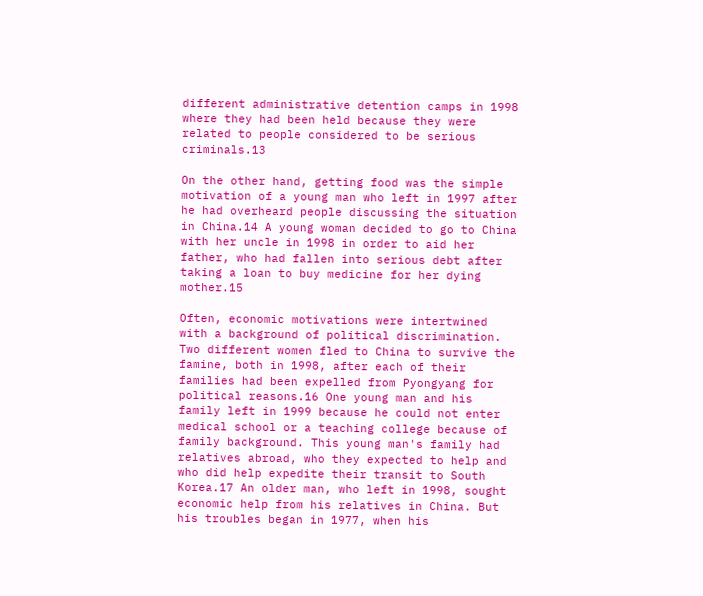different administrative detention camps in 1998 where they had been held because they were related to people considered to be serious criminals.13

On the other hand, getting food was the simple motivation of a young man who left in 1997 after he had overheard people discussing the situation in China.14 A young woman decided to go to China with her uncle in 1998 in order to aid her father, who had fallen into serious debt after taking a loan to buy medicine for her dying mother.15

Often, economic motivations were intertwined with a background of political discrimination. Two different women fled to China to survive the famine, both in 1998, after each of their families had been expelled from Pyongyang for political reasons.16 One young man and his family left in 1999 because he could not enter medical school or a teaching college because of family background. This young man's family had relatives abroad, who they expected to help and who did help expedite their transit to South Korea.17 An older man, who left in 1998, sought economic help from his relatives in China. But his troubles began in 1977, when his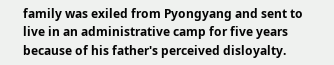family was exiled from Pyongyang and sent to live in an administrative camp for five years because of his father's perceived disloyalty.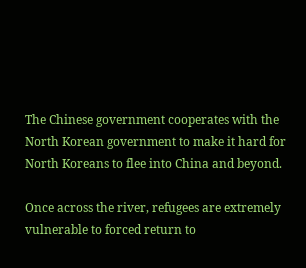The Chinese government cooperates with the North Korean government to make it hard for North Koreans to flee into China and beyond.

Once across the river, refugees are extremely vulnerable to forced return to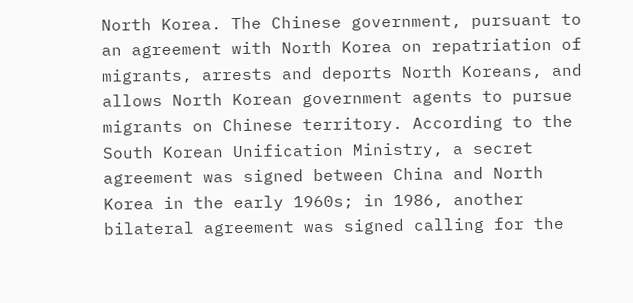North Korea. The Chinese government, pursuant to an agreement with North Korea on repatriation of migrants, arrests and deports North Koreans, and allows North Korean government agents to pursue migrants on Chinese territory. According to the South Korean Unification Ministry, a secret agreement was signed between China and North Korea in the early 1960s; in 1986, another bilateral agreement was signed calling for the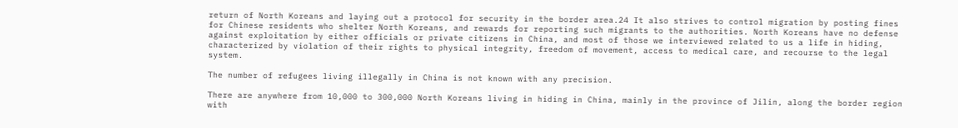return of North Koreans and laying out a protocol for security in the border area.24 It also strives to control migration by posting fines for Chinese residents who shelter North Koreans, and rewards for reporting such migrants to the authorities. North Koreans have no defense against exploitation by either officials or private citizens in China, and most of those we interviewed related to us a life in hiding, characterized by violation of their rights to physical integrity, freedom of movement, access to medical care, and recourse to the legal system.

The number of refugees living illegally in China is not known with any precision.

There are anywhere from 10,000 to 300,000 North Koreans living in hiding in China, mainly in the province of Jilin, along the border region with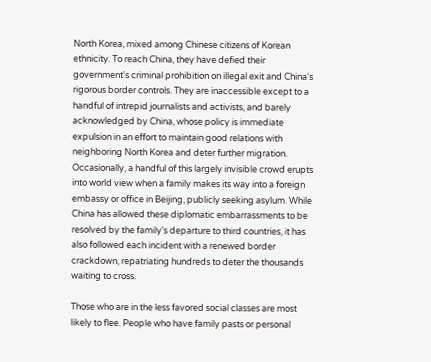North Korea, mixed among Chinese citizens of Korean ethnicity. To reach China, they have defied their government's criminal prohibition on illegal exit and China's rigorous border controls. They are inaccessible except to a handful of intrepid journalists and activists, and barely acknowledged by China, whose policy is immediate expulsion in an effort to maintain good relations with neighboring North Korea and deter further migration. Occasionally, a handful of this largely invisible crowd erupts into world view when a family makes its way into a foreign embassy or office in Beijing, publicly seeking asylum. While China has allowed these diplomatic embarrassments to be resolved by the family's departure to third countries, it has also followed each incident with a renewed border crackdown, repatriating hundreds to deter the thousands waiting to cross.

Those who are in the less favored social classes are most likely to flee. People who have family pasts or personal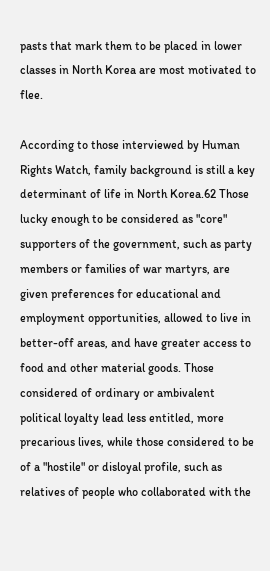pasts that mark them to be placed in lower classes in North Korea are most motivated to flee.

According to those interviewed by Human Rights Watch, family background is still a key determinant of life in North Korea.62 Those lucky enough to be considered as "core" supporters of the government, such as party members or families of war martyrs, are given preferences for educational and employment opportunities, allowed to live in better-off areas, and have greater access to food and other material goods. Those considered of ordinary or ambivalent political loyalty lead less entitled, more precarious lives, while those considered to be of a "hostile" or disloyal profile, such as relatives of people who collaborated with the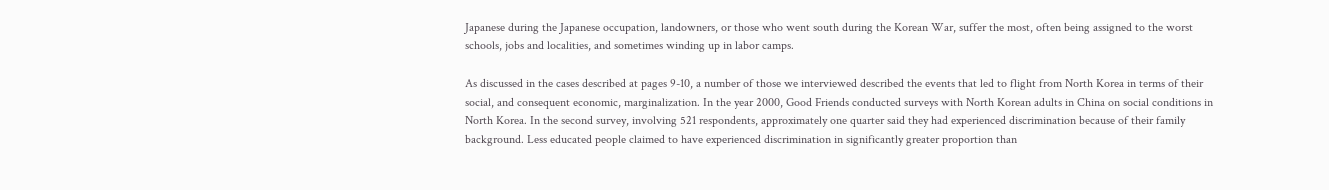Japanese during the Japanese occupation, landowners, or those who went south during the Korean War, suffer the most, often being assigned to the worst schools, jobs and localities, and sometimes winding up in labor camps.

As discussed in the cases described at pages 9-10, a number of those we interviewed described the events that led to flight from North Korea in terms of their social, and consequent economic, marginalization. In the year 2000, Good Friends conducted surveys with North Korean adults in China on social conditions in North Korea. In the second survey, involving 521 respondents, approximately one quarter said they had experienced discrimination because of their family background. Less educated people claimed to have experienced discrimination in significantly greater proportion than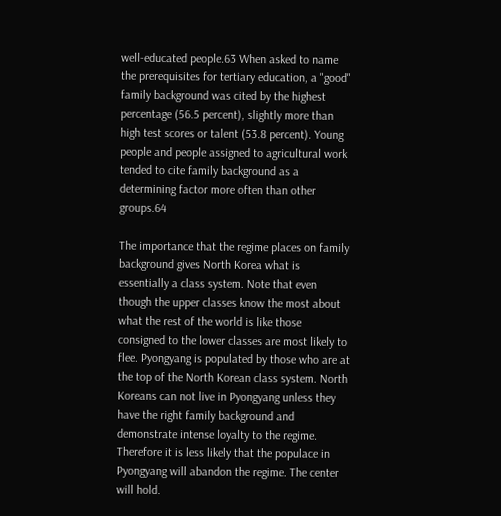well-educated people.63 When asked to name the prerequisites for tertiary education, a "good" family background was cited by the highest percentage (56.5 percent), slightly more than high test scores or talent (53.8 percent). Young people and people assigned to agricultural work tended to cite family background as a determining factor more often than other groups.64

The importance that the regime places on family background gives North Korea what is essentially a class system. Note that even though the upper classes know the most about what the rest of the world is like those consigned to the lower classes are most likely to flee. Pyongyang is populated by those who are at the top of the North Korean class system. North Koreans can not live in Pyongyang unless they have the right family background and demonstrate intense loyalty to the regime. Therefore it is less likely that the populace in Pyongyang will abandon the regime. The center will hold.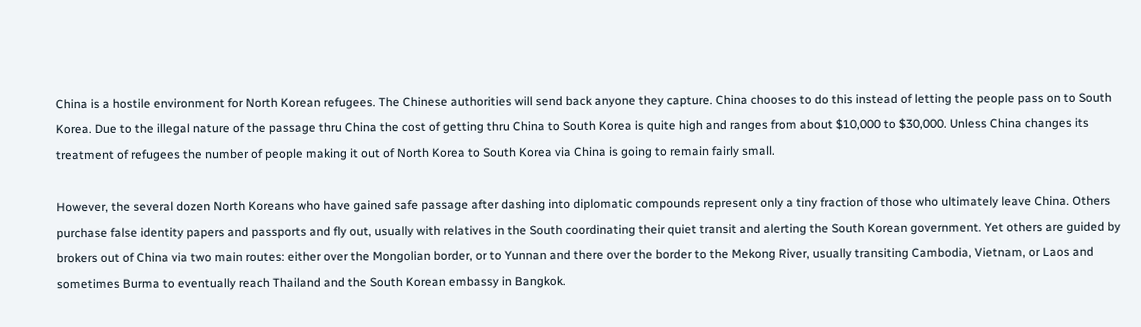China is a hostile environment for North Korean refugees. The Chinese authorities will send back anyone they capture. China chooses to do this instead of letting the people pass on to South Korea. Due to the illegal nature of the passage thru China the cost of getting thru China to South Korea is quite high and ranges from about $10,000 to $30,000. Unless China changes its treatment of refugees the number of people making it out of North Korea to South Korea via China is going to remain fairly small.

However, the several dozen North Koreans who have gained safe passage after dashing into diplomatic compounds represent only a tiny fraction of those who ultimately leave China. Others purchase false identity papers and passports and fly out, usually with relatives in the South coordinating their quiet transit and alerting the South Korean government. Yet others are guided by brokers out of China via two main routes: either over the Mongolian border, or to Yunnan and there over the border to the Mekong River, usually transiting Cambodia, Vietnam, or Laos and sometimes Burma to eventually reach Thailand and the South Korean embassy in Bangkok.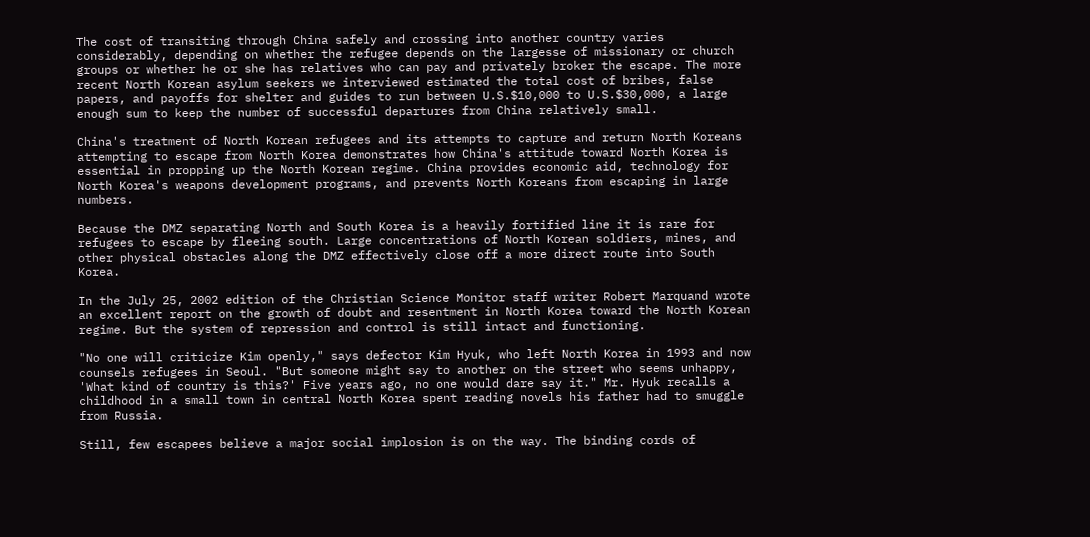The cost of transiting through China safely and crossing into another country varies considerably, depending on whether the refugee depends on the largesse of missionary or church groups or whether he or she has relatives who can pay and privately broker the escape. The more recent North Korean asylum seekers we interviewed estimated the total cost of bribes, false papers, and payoffs for shelter and guides to run between U.S.$10,000 to U.S.$30,000, a large enough sum to keep the number of successful departures from China relatively small.

China's treatment of North Korean refugees and its attempts to capture and return North Koreans attempting to escape from North Korea demonstrates how China's attitude toward North Korea is essential in propping up the North Korean regime. China provides economic aid, technology for North Korea's weapons development programs, and prevents North Koreans from escaping in large numbers.

Because the DMZ separating North and South Korea is a heavily fortified line it is rare for refugees to escape by fleeing south. Large concentrations of North Korean soldiers, mines, and other physical obstacles along the DMZ effectively close off a more direct route into South Korea.

In the July 25, 2002 edition of the Christian Science Monitor staff writer Robert Marquand wrote an excellent report on the growth of doubt and resentment in North Korea toward the North Korean regime. But the system of repression and control is still intact and functioning.

"No one will criticize Kim openly," says defector Kim Hyuk, who left North Korea in 1993 and now counsels refugees in Seoul. "But someone might say to another on the street who seems unhappy, 'What kind of country is this?' Five years ago, no one would dare say it." Mr. Hyuk recalls a childhood in a small town in central North Korea spent reading novels his father had to smuggle from Russia.

Still, few escapees believe a major social implosion is on the way. The binding cords of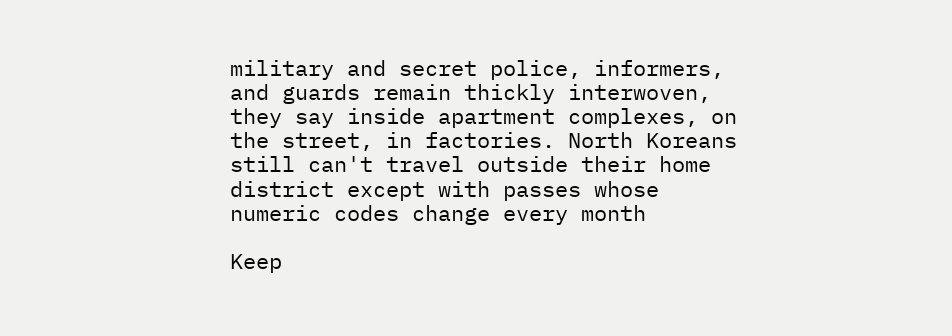military and secret police, informers, and guards remain thickly interwoven, they say inside apartment complexes, on the street, in factories. North Koreans still can't travel outside their home district except with passes whose numeric codes change every month

Keep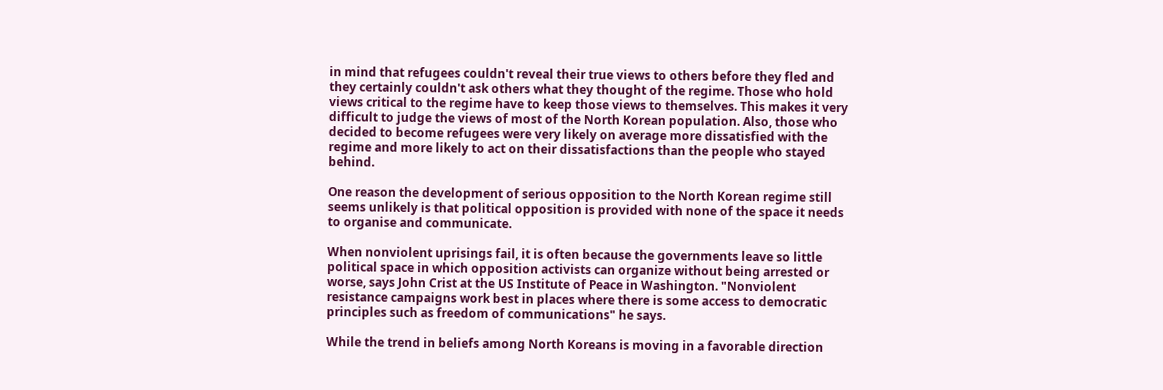in mind that refugees couldn't reveal their true views to others before they fled and they certainly couldn't ask others what they thought of the regime. Those who hold views critical to the regime have to keep those views to themselves. This makes it very difficult to judge the views of most of the North Korean population. Also, those who decided to become refugees were very likely on average more dissatisfied with the regime and more likely to act on their dissatisfactions than the people who stayed behind.

One reason the development of serious opposition to the North Korean regime still seems unlikely is that political opposition is provided with none of the space it needs to organise and communicate.

When nonviolent uprisings fail, it is often because the governments leave so little political space in which opposition activists can organize without being arrested or worse, says John Crist at the US Institute of Peace in Washington. "Nonviolent resistance campaigns work best in places where there is some access to democratic principles such as freedom of communications" he says.

While the trend in beliefs among North Koreans is moving in a favorable direction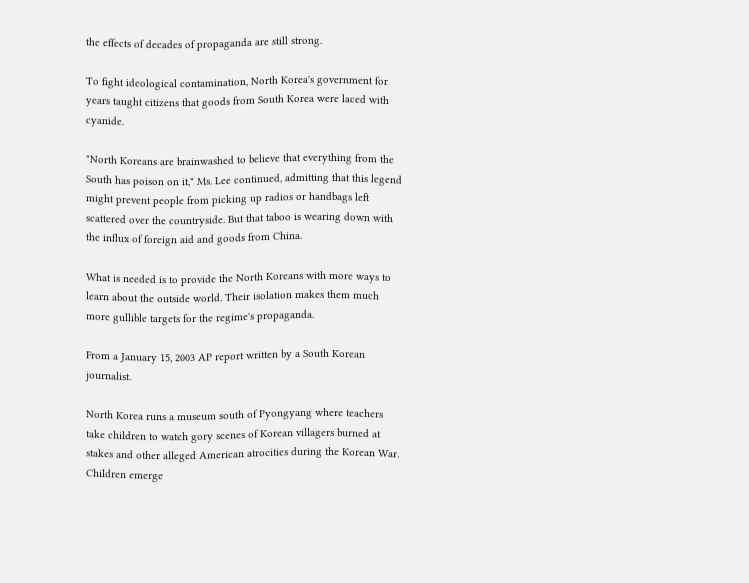the effects of decades of propaganda are still strong.

To fight ideological contamination, North Korea's government for years taught citizens that goods from South Korea were laced with cyanide.

"North Koreans are brainwashed to believe that everything from the South has poison on it," Ms. Lee continued, admitting that this legend might prevent people from picking up radios or handbags left scattered over the countryside. But that taboo is wearing down with the influx of foreign aid and goods from China.

What is needed is to provide the North Koreans with more ways to learn about the outside world. Their isolation makes them much more gullible targets for the regime's propaganda.

From a January 15, 2003 AP report written by a South Korean journalist.

North Korea runs a museum south of Pyongyang where teachers take children to watch gory scenes of Korean villagers burned at stakes and other alleged American atrocities during the Korean War. Children emerge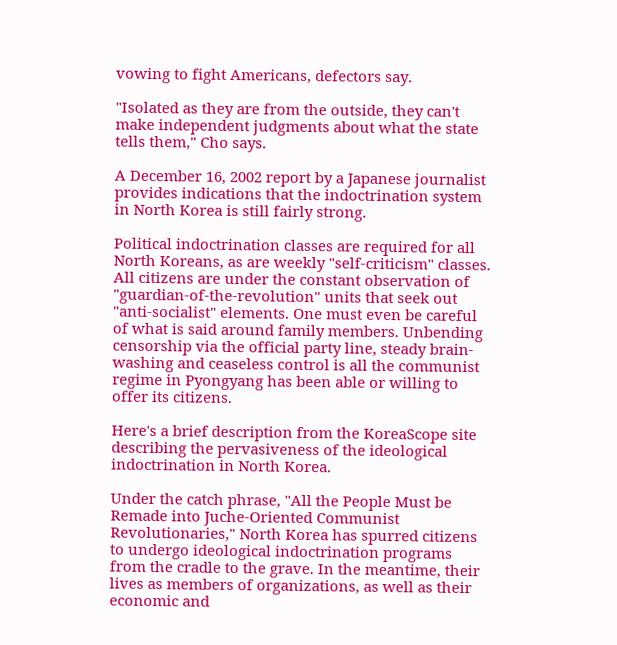vowing to fight Americans, defectors say.

"Isolated as they are from the outside, they can't make independent judgments about what the state tells them," Cho says.

A December 16, 2002 report by a Japanese journalist provides indications that the indoctrination system in North Korea is still fairly strong.

Political indoctrination classes are required for all North Koreans, as are weekly "self-criticism" classes. All citizens are under the constant observation of "guardian-of-the-revolution" units that seek out "anti-socialist" elements. One must even be careful of what is said around family members. Unbending censorship via the official party line, steady brain-washing and ceaseless control is all the communist regime in Pyongyang has been able or willing to offer its citizens.

Here's a brief description from the KoreaScope site describing the pervasiveness of the ideological indoctrination in North Korea.

Under the catch phrase, "All the People Must be Remade into Juche-Oriented Communist Revolutionaries," North Korea has spurred citizens to undergo ideological indoctrination programs from the cradle to the grave. In the meantime, their lives as members of organizations, as well as their economic and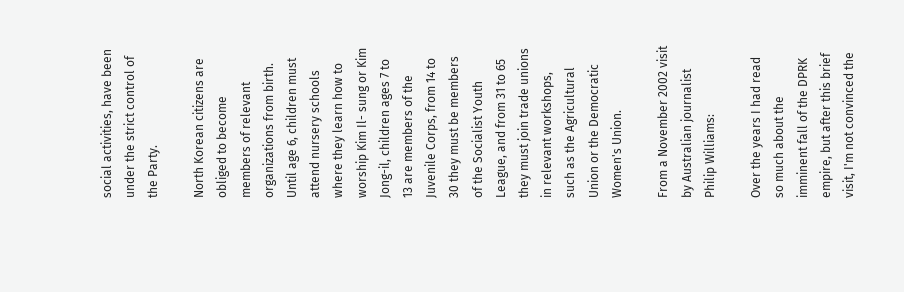social activities, have been under the strict control of the Party.

North Korean citizens are obliged to become members of relevant organizations from birth. Until age 6, children must attend nursery schools where they learn how to worship Kim Il- sung or Kim Jong-il, children ages 7 to 13 are members of the Juvenile Corps, from 14 to 30 they must be members of the Socialist Youth League, and from 31 to 65 they must join trade unions in relevant workshops, such as the Agricultural Union or the Democratic Women's Union.

From a November 2002 visit by Australian journalist Philip Williams:

Over the years I had read so much about the imminent fall of the DPRK empire, but after this brief visit, I'm not convinced the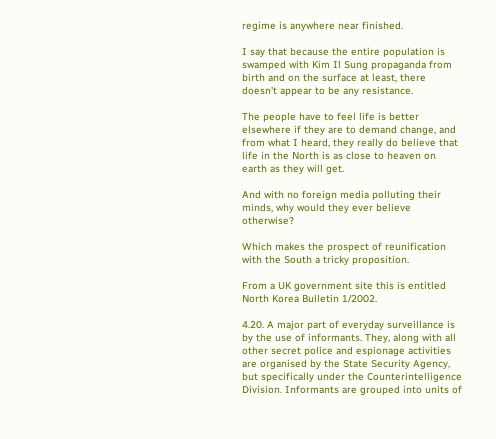regime is anywhere near finished.

I say that because the entire population is swamped with Kim Il Sung propaganda from birth and on the surface at least, there doesn't appear to be any resistance.

The people have to feel life is better elsewhere if they are to demand change, and from what I heard, they really do believe that life in the North is as close to heaven on earth as they will get.

And with no foreign media polluting their minds, why would they ever believe otherwise?

Which makes the prospect of reunification with the South a tricky proposition.

From a UK government site this is entitled North Korea Bulletin 1/2002.

4.20. A major part of everyday surveillance is by the use of informants. They, along with all other secret police and espionage activities are organised by the State Security Agency, but specifically under the Counterintelligence Division. Informants are grouped into units of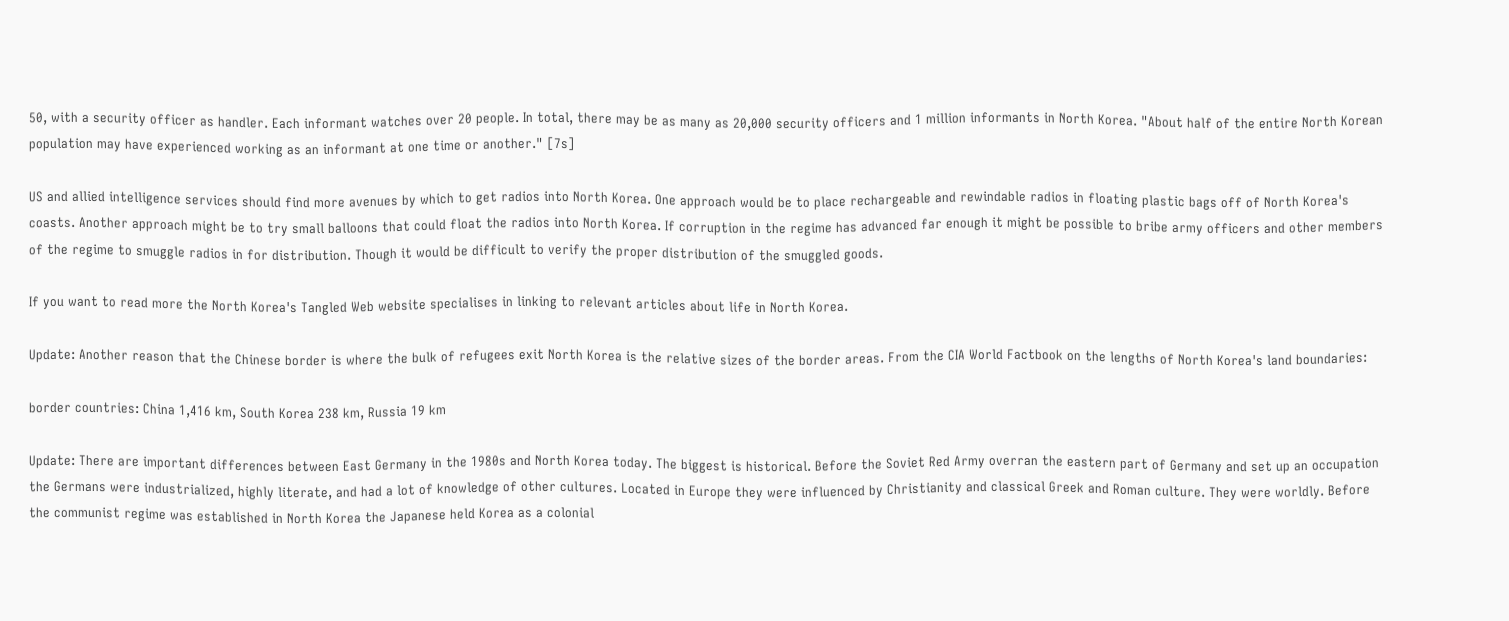50, with a security officer as handler. Each informant watches over 20 people. In total, there may be as many as 20,000 security officers and 1 million informants in North Korea. "About half of the entire North Korean population may have experienced working as an informant at one time or another." [7s]

US and allied intelligence services should find more avenues by which to get radios into North Korea. One approach would be to place rechargeable and rewindable radios in floating plastic bags off of North Korea's coasts. Another approach might be to try small balloons that could float the radios into North Korea. If corruption in the regime has advanced far enough it might be possible to bribe army officers and other members of the regime to smuggle radios in for distribution. Though it would be difficult to verify the proper distribution of the smuggled goods.

If you want to read more the North Korea's Tangled Web website specialises in linking to relevant articles about life in North Korea.

Update: Another reason that the Chinese border is where the bulk of refugees exit North Korea is the relative sizes of the border areas. From the CIA World Factbook on the lengths of North Korea's land boundaries:

border countries: China 1,416 km, South Korea 238 km, Russia 19 km

Update: There are important differences between East Germany in the 1980s and North Korea today. The biggest is historical. Before the Soviet Red Army overran the eastern part of Germany and set up an occupation the Germans were industrialized, highly literate, and had a lot of knowledge of other cultures. Located in Europe they were influenced by Christianity and classical Greek and Roman culture. They were worldly. Before the communist regime was established in North Korea the Japanese held Korea as a colonial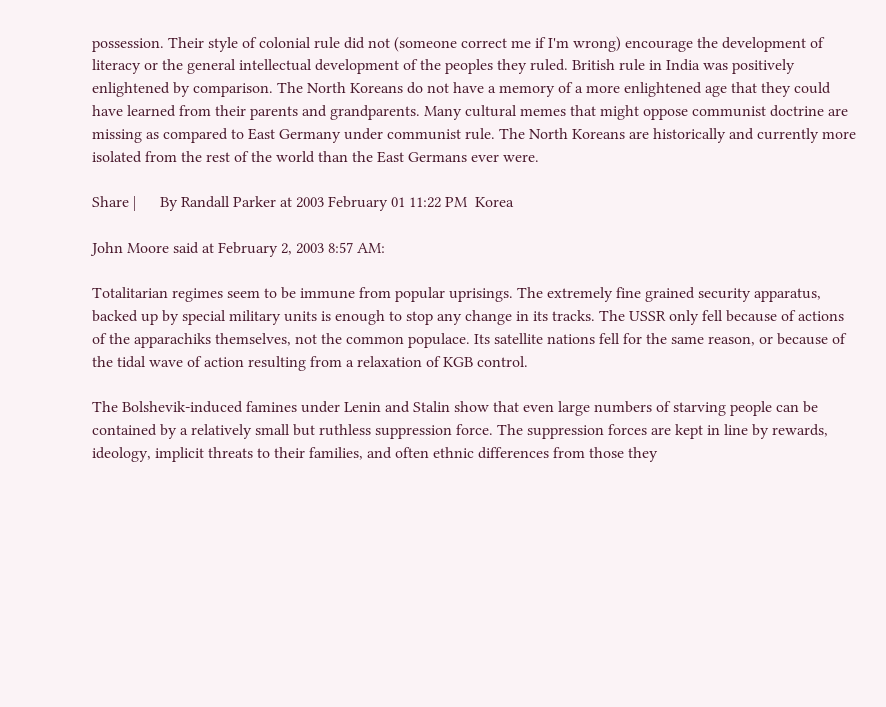possession. Their style of colonial rule did not (someone correct me if I'm wrong) encourage the development of literacy or the general intellectual development of the peoples they ruled. British rule in India was positively enlightened by comparison. The North Koreans do not have a memory of a more enlightened age that they could have learned from their parents and grandparents. Many cultural memes that might oppose communist doctrine are missing as compared to East Germany under communist rule. The North Koreans are historically and currently more isolated from the rest of the world than the East Germans ever were.

Share |      By Randall Parker at 2003 February 01 11:22 PM  Korea

John Moore said at February 2, 2003 8:57 AM:

Totalitarian regimes seem to be immune from popular uprisings. The extremely fine grained security apparatus, backed up by special military units is enough to stop any change in its tracks. The USSR only fell because of actions of the apparachiks themselves, not the common populace. Its satellite nations fell for the same reason, or because of the tidal wave of action resulting from a relaxation of KGB control.

The Bolshevik-induced famines under Lenin and Stalin show that even large numbers of starving people can be contained by a relatively small but ruthless suppression force. The suppression forces are kept in line by rewards, ideology, implicit threats to their families, and often ethnic differences from those they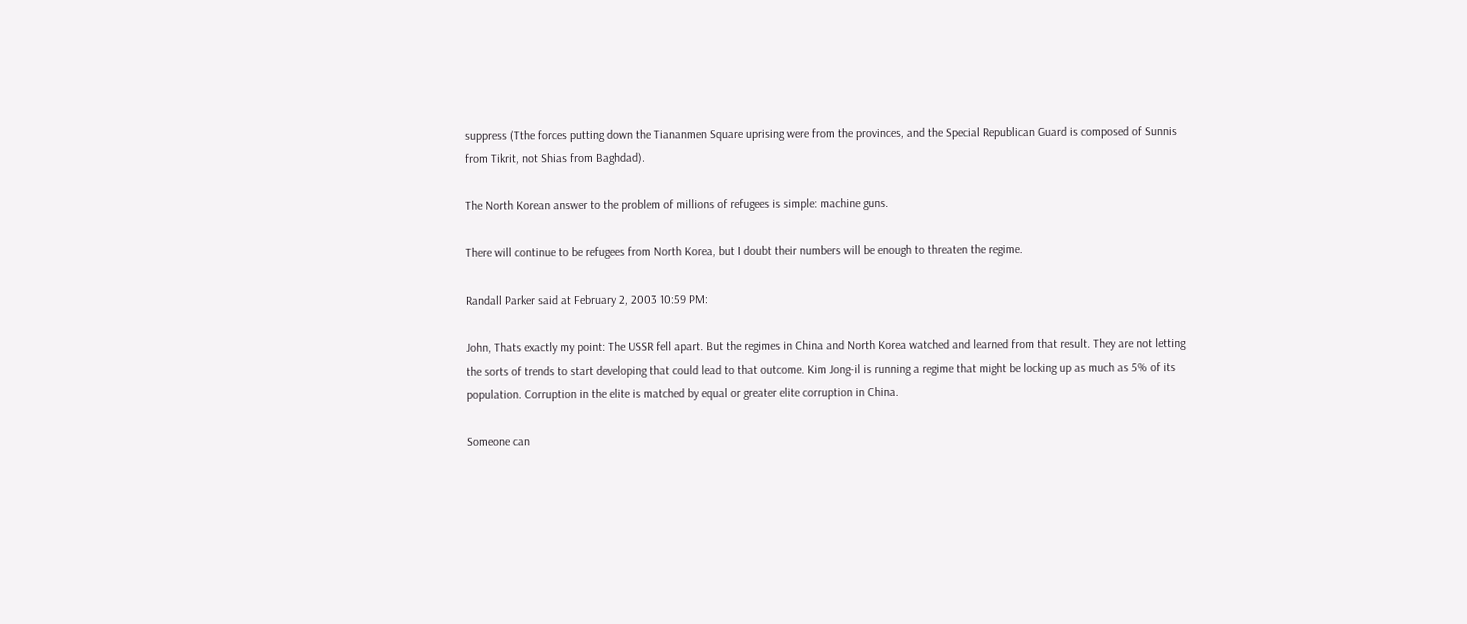suppress (Tthe forces putting down the Tiananmen Square uprising were from the provinces, and the Special Republican Guard is composed of Sunnis from Tikrit, not Shias from Baghdad).

The North Korean answer to the problem of millions of refugees is simple: machine guns.

There will continue to be refugees from North Korea, but I doubt their numbers will be enough to threaten the regime.

Randall Parker said at February 2, 2003 10:59 PM:

John, Thats exactly my point: The USSR fell apart. But the regimes in China and North Korea watched and learned from that result. They are not letting the sorts of trends to start developing that could lead to that outcome. Kim Jong-il is running a regime that might be locking up as much as 5% of its population. Corruption in the elite is matched by equal or greater elite corruption in China.

Someone can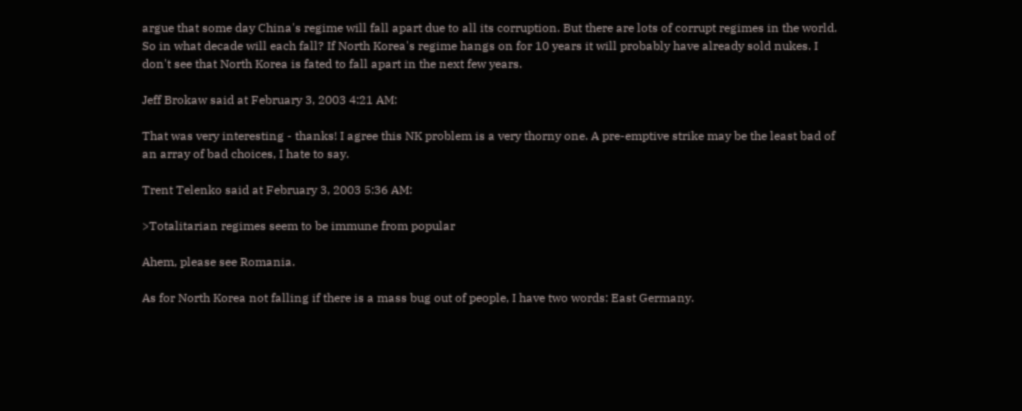argue that some day China's regime will fall apart due to all its corruption. But there are lots of corrupt regimes in the world. So in what decade will each fall? If North Korea's regime hangs on for 10 years it will probably have already sold nukes. I don't see that North Korea is fated to fall apart in the next few years.

Jeff Brokaw said at February 3, 2003 4:21 AM:

That was very interesting - thanks! I agree this NK problem is a very thorny one. A pre-emptive strike may be the least bad of an array of bad choices, I hate to say.

Trent Telenko said at February 3, 2003 5:36 AM:

>Totalitarian regimes seem to be immune from popular

Ahem, please see Romania.

As for North Korea not falling if there is a mass bug out of people, I have two words: East Germany.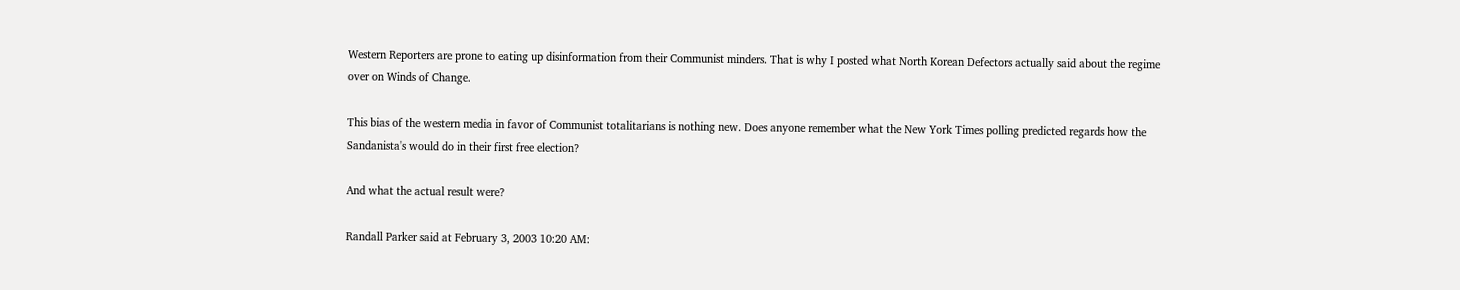Western Reporters are prone to eating up disinformation from their Communist minders. That is why I posted what North Korean Defectors actually said about the regime over on Winds of Change.

This bias of the western media in favor of Communist totalitarians is nothing new. Does anyone remember what the New York Times polling predicted regards how the Sandanista's would do in their first free election?

And what the actual result were?

Randall Parker said at February 3, 2003 10:20 AM: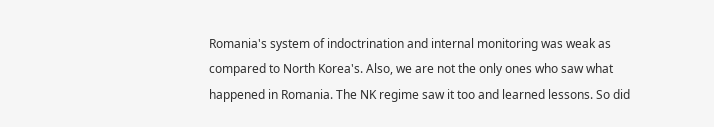Romania's system of indoctrination and internal monitoring was weak as compared to North Korea's. Also, we are not the only ones who saw what happened in Romania. The NK regime saw it too and learned lessons. So did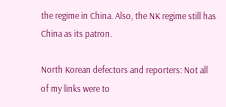the regime in China. Also, the NK regime still has China as its patron.

North Korean defectors and reporters: Not all of my links were to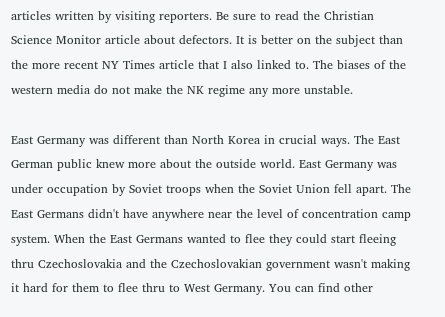articles written by visiting reporters. Be sure to read the Christian Science Monitor article about defectors. It is better on the subject than the more recent NY Times article that I also linked to. The biases of the western media do not make the NK regime any more unstable.

East Germany was different than North Korea in crucial ways. The East German public knew more about the outside world. East Germany was under occupation by Soviet troops when the Soviet Union fell apart. The East Germans didn't have anywhere near the level of concentration camp system. When the East Germans wanted to flee they could start fleeing thru Czechoslovakia and the Czechoslovakian government wasn't making it hard for them to flee thru to West Germany. You can find other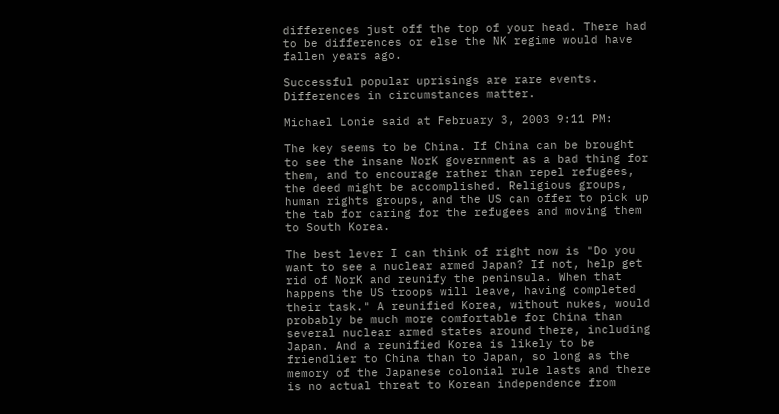differences just off the top of your head. There had to be differences or else the NK regime would have fallen years ago.

Successful popular uprisings are rare events. Differences in circumstances matter.

Michael Lonie said at February 3, 2003 9:11 PM:

The key seems to be China. If China can be brought to see the insane NorK government as a bad thing for them, and to encourage rather than repel refugees, the deed might be accomplished. Religious groups, human rights groups, and the US can offer to pick up the tab for caring for the refugees and moving them to South Korea.

The best lever I can think of right now is "Do you want to see a nuclear armed Japan? If not, help get rid of NorK and reunify the peninsula. When that happens the US troops will leave, having completed their task." A reunified Korea, without nukes, would probably be much more comfortable for China than several nuclear armed states around there, including Japan. And a reunified Korea is likely to be friendlier to China than to Japan, so long as the memory of the Japanese colonial rule lasts and there is no actual threat to Korean independence from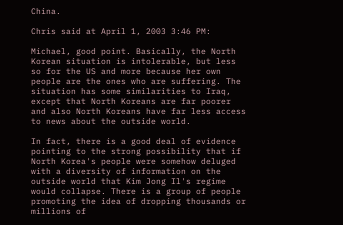China.

Chris said at April 1, 2003 3:46 PM:

Michael, good point. Basically, the North Korean situation is intolerable, but less so for the US and more because her own people are the ones who are suffering. The situation has some similarities to Iraq, except that North Koreans are far poorer and also North Koreans have far less access to news about the outside world.

In fact, there is a good deal of evidence pointing to the strong possibility that if North Korea's people were somehow deluged with a diversity of information on the outside world that Kim Jong Il's regime would collapse. There is a group of people promoting the idea of dropping thousands or millions of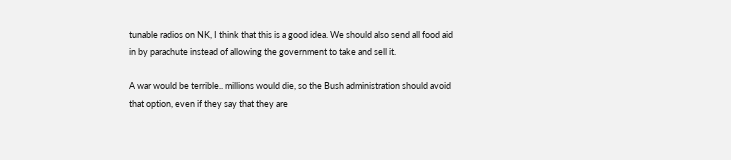tunable radios on NK, I think that this is a good idea. We should also send all food aid in by parachute instead of allowing the government to take and sell it.

A war would be terrible.. millions would die, so the Bush administration should avoid that option, even if they say that they are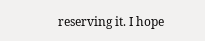reserving it. I hope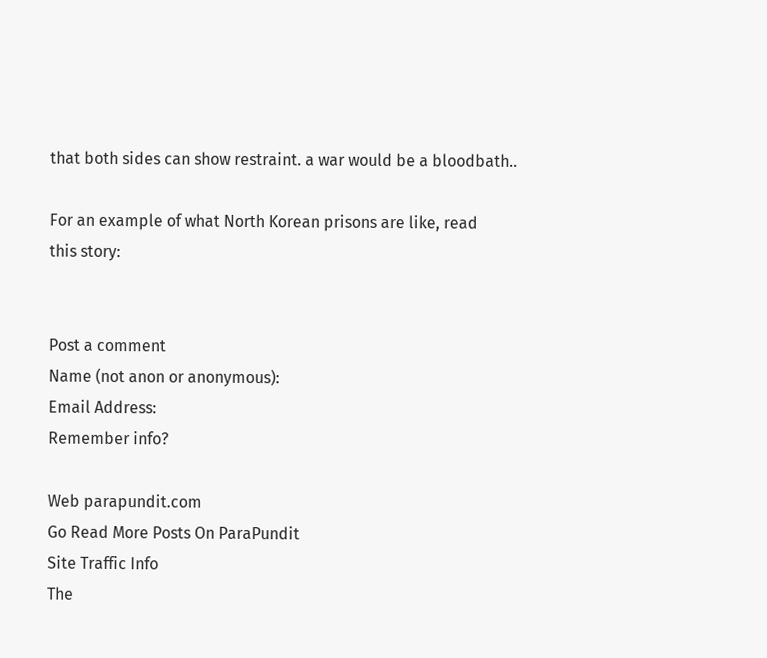that both sides can show restraint. a war would be a bloodbath..

For an example of what North Korean prisons are like, read
this story:


Post a comment
Name (not anon or anonymous):
Email Address:
Remember info?

Web parapundit.com
Go Read More Posts On ParaPundit
Site Traffic Info
The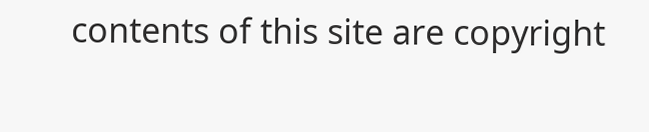contents of this site are copyright